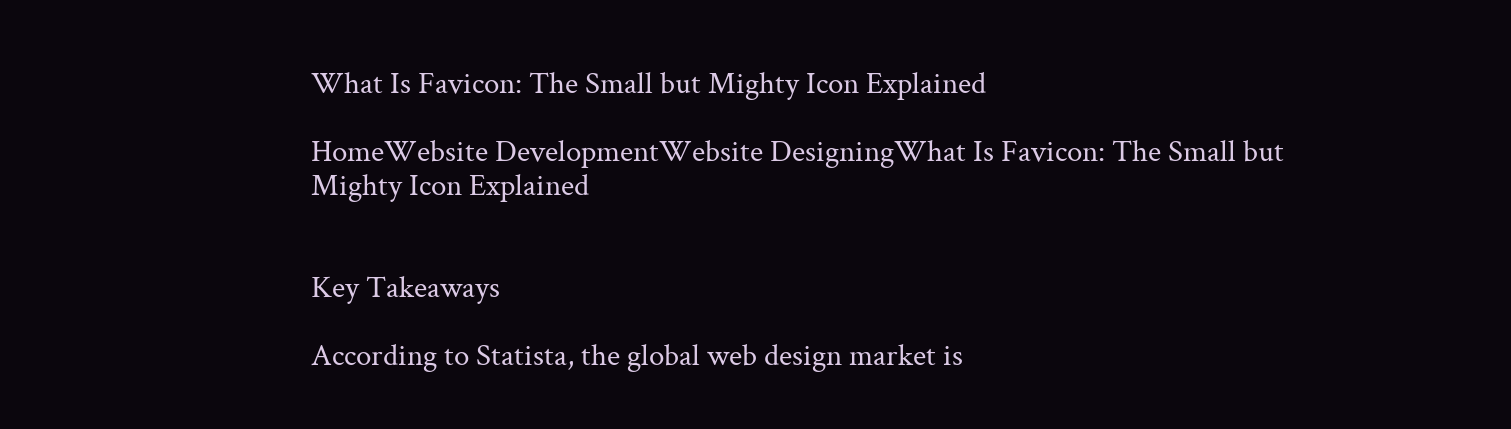What Is Favicon: The Small but Mighty Icon Explained

HomeWebsite DevelopmentWebsite DesigningWhat Is Favicon: The Small but Mighty Icon Explained


Key Takeaways

According to Statista, the global web design market is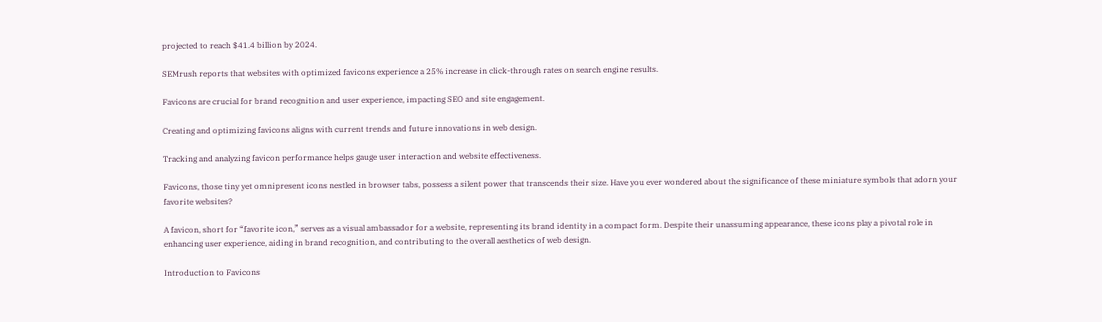projected to reach $41.4 billion by 2024.

SEMrush reports that websites with optimized favicons experience a 25% increase in click-through rates on search engine results.

Favicons are crucial for brand recognition and user experience, impacting SEO and site engagement.

Creating and optimizing favicons aligns with current trends and future innovations in web design.

Tracking and analyzing favicon performance helps gauge user interaction and website effectiveness.

Favicons, those tiny yet omnipresent icons nestled in browser tabs, possess a silent power that transcends their size. Have you ever wondered about the significance of these miniature symbols that adorn your favorite websites?

A favicon, short for “favorite icon,” serves as a visual ambassador for a website, representing its brand identity in a compact form. Despite their unassuming appearance, these icons play a pivotal role in enhancing user experience, aiding in brand recognition, and contributing to the overall aesthetics of web design.

Introduction to Favicons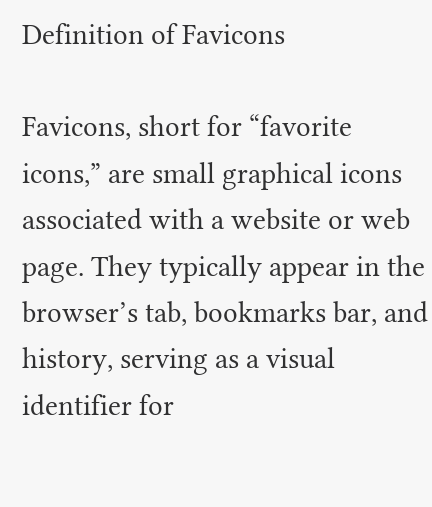Definition of Favicons

Favicons, short for “favorite icons,” are small graphical icons associated with a website or web page. They typically appear in the browser’s tab, bookmarks bar, and history, serving as a visual identifier for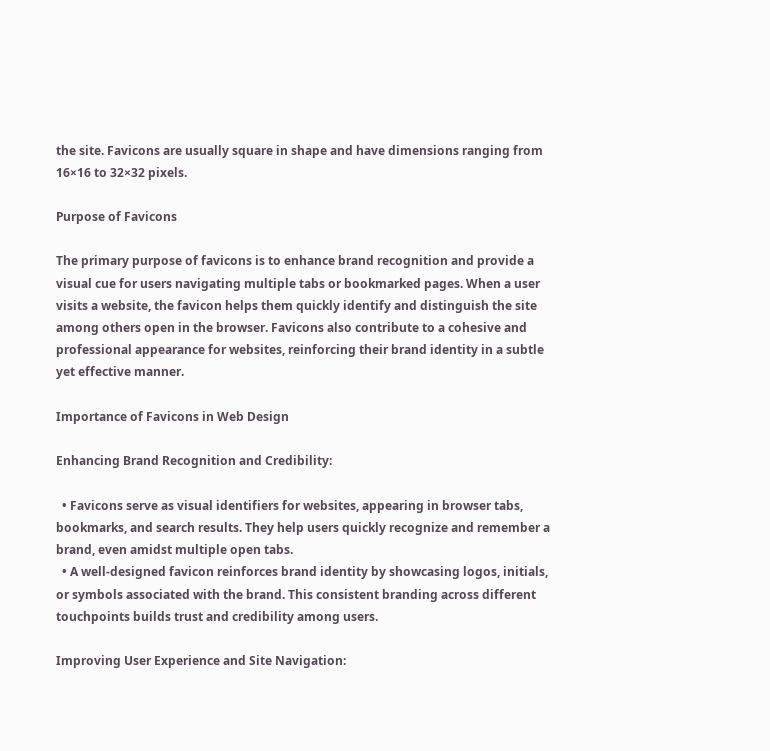the site. Favicons are usually square in shape and have dimensions ranging from 16×16 to 32×32 pixels.

Purpose of Favicons

The primary purpose of favicons is to enhance brand recognition and provide a visual cue for users navigating multiple tabs or bookmarked pages. When a user visits a website, the favicon helps them quickly identify and distinguish the site among others open in the browser. Favicons also contribute to a cohesive and professional appearance for websites, reinforcing their brand identity in a subtle yet effective manner.

Importance of Favicons in Web Design

Enhancing Brand Recognition and Credibility:

  • Favicons serve as visual identifiers for websites, appearing in browser tabs, bookmarks, and search results. They help users quickly recognize and remember a brand, even amidst multiple open tabs.
  • A well-designed favicon reinforces brand identity by showcasing logos, initials, or symbols associated with the brand. This consistent branding across different touchpoints builds trust and credibility among users.

Improving User Experience and Site Navigation: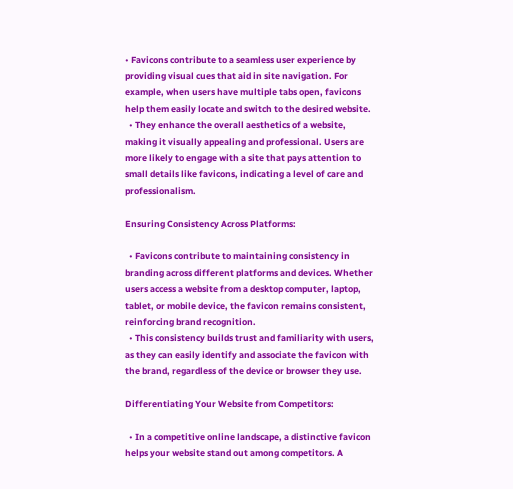• Favicons contribute to a seamless user experience by providing visual cues that aid in site navigation. For example, when users have multiple tabs open, favicons help them easily locate and switch to the desired website.
  • They enhance the overall aesthetics of a website, making it visually appealing and professional. Users are more likely to engage with a site that pays attention to small details like favicons, indicating a level of care and professionalism.

Ensuring Consistency Across Platforms:

  • Favicons contribute to maintaining consistency in branding across different platforms and devices. Whether users access a website from a desktop computer, laptop, tablet, or mobile device, the favicon remains consistent, reinforcing brand recognition.
  • This consistency builds trust and familiarity with users, as they can easily identify and associate the favicon with the brand, regardless of the device or browser they use.

Differentiating Your Website from Competitors:

  • In a competitive online landscape, a distinctive favicon helps your website stand out among competitors. A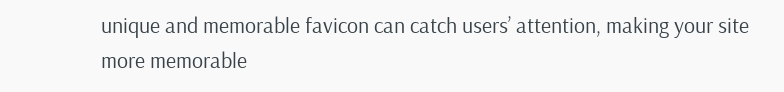unique and memorable favicon can catch users’ attention, making your site more memorable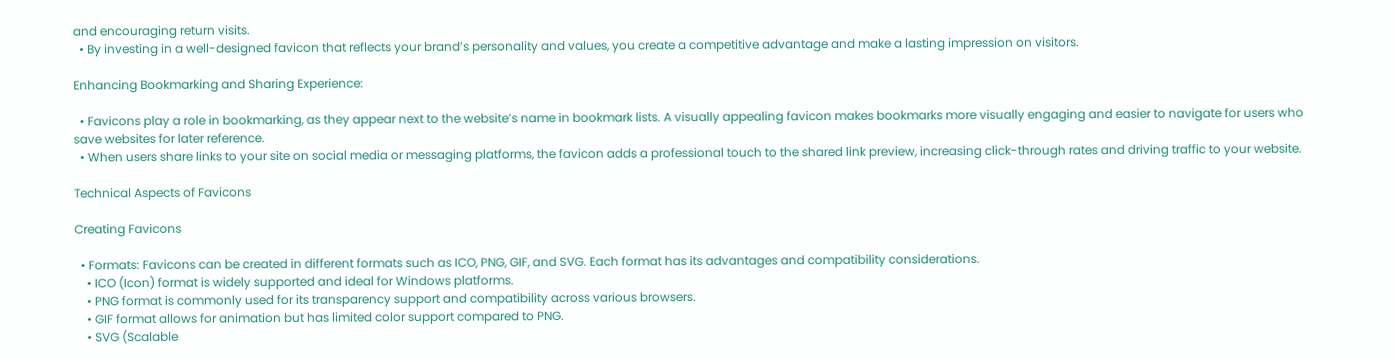and encouraging return visits.
  • By investing in a well-designed favicon that reflects your brand’s personality and values, you create a competitive advantage and make a lasting impression on visitors.

Enhancing Bookmarking and Sharing Experience:

  • Favicons play a role in bookmarking, as they appear next to the website’s name in bookmark lists. A visually appealing favicon makes bookmarks more visually engaging and easier to navigate for users who save websites for later reference.
  • When users share links to your site on social media or messaging platforms, the favicon adds a professional touch to the shared link preview, increasing click-through rates and driving traffic to your website.

Technical Aspects of Favicons

Creating Favicons

  • Formats: Favicons can be created in different formats such as ICO, PNG, GIF, and SVG. Each format has its advantages and compatibility considerations.
    • ICO (Icon) format is widely supported and ideal for Windows platforms.
    • PNG format is commonly used for its transparency support and compatibility across various browsers.
    • GIF format allows for animation but has limited color support compared to PNG.
    • SVG (Scalable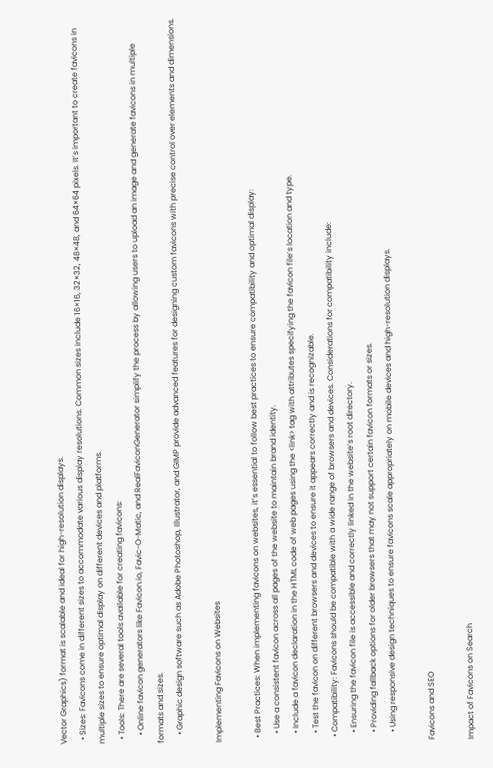Vector Graphics) format is scalable and ideal for high-resolution displays.
  • Sizes: Favicons come in different sizes to accommodate various display resolutions. Common sizes include 16×16, 32×32, 48×48, and 64×64 pixels. It’s important to create favicons in multiple sizes to ensure optimal display on different devices and platforms.
  • Tools: There are several tools available for creating favicons:
    • Online favicon generators like Favicon.io, Favic-O-Matic, and RealFaviconGenerator simplify the process by allowing users to upload an image and generate favicons in multiple formats and sizes.
    • Graphic design software such as Adobe Photoshop, Illustrator, and GIMP provide advanced features for designing custom favicons with precise control over elements and dimensions.

Implementing Favicons on Websites

  • Best Practices: When implementing favicons on websites, it’s essential to follow best practices to ensure compatibility and optimal display:
    • Use a consistent favicon across all pages of the website to maintain brand identity.
    • Include a favicon declaration in the HTML code of web pages using the <link> tag with attributes specifying the favicon file’s location and type.
    • Test the favicon on different browsers and devices to ensure it appears correctly and is recognizable.
  • Compatibility: Favicons should be compatible with a wide range of browsers and devices. Considerations for compatibility include:
    • Ensuring the favicon file is accessible and correctly linked in the website’s root directory.
    • Providing fallback options for older browsers that may not support certain favicon formats or sizes.
    • Using responsive design techniques to ensure favicons scale appropriately on mobile devices and high-resolution displays.

Favicons and SEO

Impact of Favicons on Search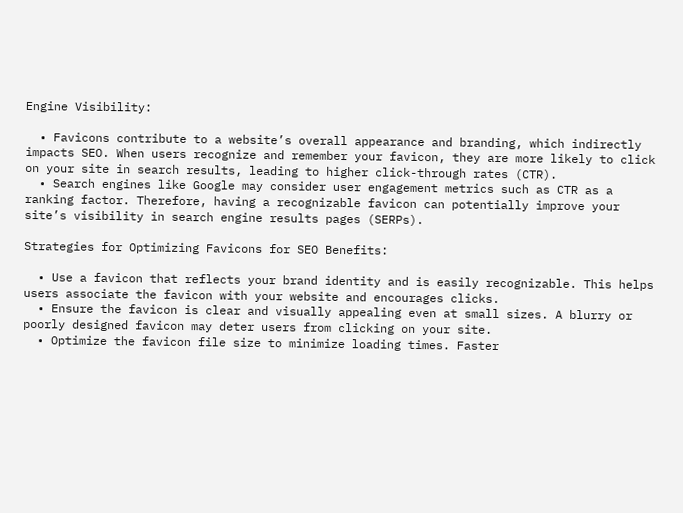Engine Visibility:

  • Favicons contribute to a website’s overall appearance and branding, which indirectly impacts SEO. When users recognize and remember your favicon, they are more likely to click on your site in search results, leading to higher click-through rates (CTR).
  • Search engines like Google may consider user engagement metrics such as CTR as a ranking factor. Therefore, having a recognizable favicon can potentially improve your site’s visibility in search engine results pages (SERPs).

Strategies for Optimizing Favicons for SEO Benefits:

  • Use a favicon that reflects your brand identity and is easily recognizable. This helps users associate the favicon with your website and encourages clicks.
  • Ensure the favicon is clear and visually appealing even at small sizes. A blurry or poorly designed favicon may deter users from clicking on your site.
  • Optimize the favicon file size to minimize loading times. Faster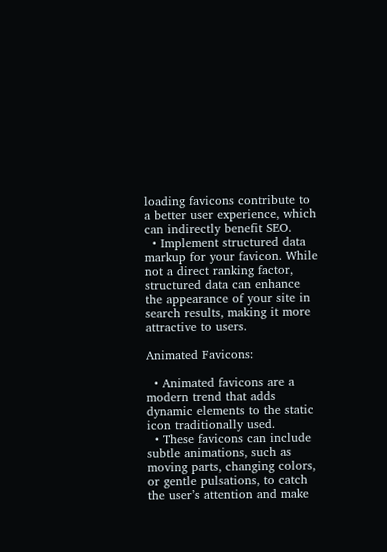loading favicons contribute to a better user experience, which can indirectly benefit SEO.
  • Implement structured data markup for your favicon. While not a direct ranking factor, structured data can enhance the appearance of your site in search results, making it more attractive to users.

Animated Favicons:

  • Animated favicons are a modern trend that adds dynamic elements to the static icon traditionally used.
  • These favicons can include subtle animations, such as moving parts, changing colors, or gentle pulsations, to catch the user’s attention and make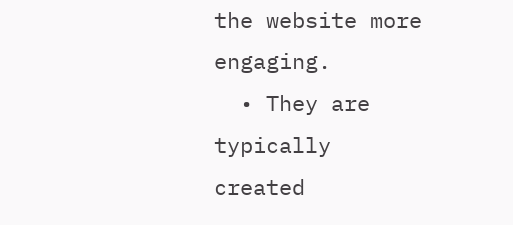the website more engaging.
  • They are typically created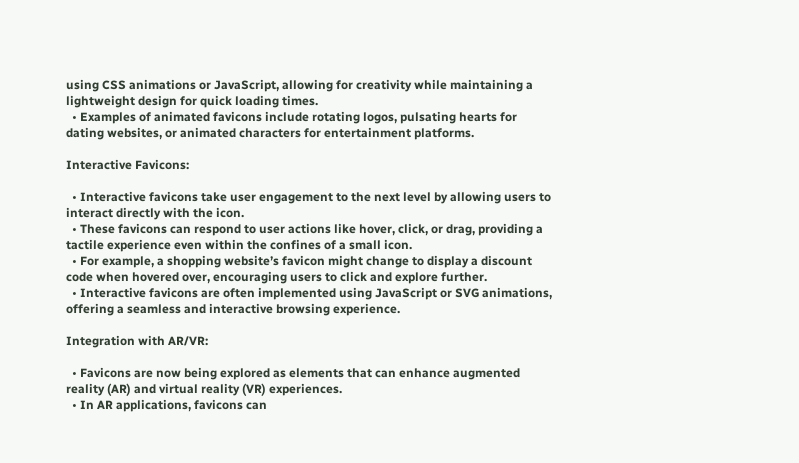using CSS animations or JavaScript, allowing for creativity while maintaining a lightweight design for quick loading times.
  • Examples of animated favicons include rotating logos, pulsating hearts for dating websites, or animated characters for entertainment platforms.

Interactive Favicons:

  • Interactive favicons take user engagement to the next level by allowing users to interact directly with the icon.
  • These favicons can respond to user actions like hover, click, or drag, providing a tactile experience even within the confines of a small icon.
  • For example, a shopping website’s favicon might change to display a discount code when hovered over, encouraging users to click and explore further.
  • Interactive favicons are often implemented using JavaScript or SVG animations, offering a seamless and interactive browsing experience.

Integration with AR/VR:

  • Favicons are now being explored as elements that can enhance augmented reality (AR) and virtual reality (VR) experiences.
  • In AR applications, favicons can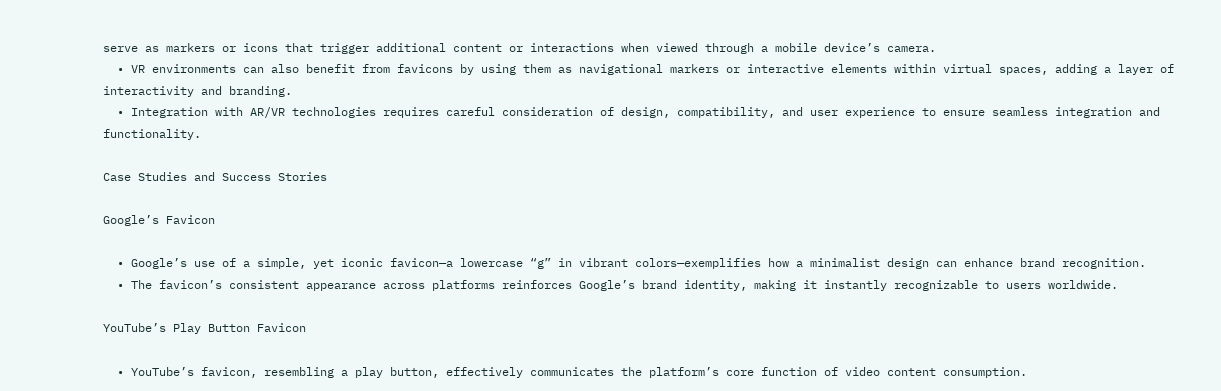serve as markers or icons that trigger additional content or interactions when viewed through a mobile device’s camera.
  • VR environments can also benefit from favicons by using them as navigational markers or interactive elements within virtual spaces, adding a layer of interactivity and branding.
  • Integration with AR/VR technologies requires careful consideration of design, compatibility, and user experience to ensure seamless integration and functionality.

Case Studies and Success Stories

Google’s Favicon

  • Google’s use of a simple, yet iconic favicon—a lowercase “g” in vibrant colors—exemplifies how a minimalist design can enhance brand recognition.
  • The favicon’s consistent appearance across platforms reinforces Google’s brand identity, making it instantly recognizable to users worldwide.

YouTube’s Play Button Favicon

  • YouTube’s favicon, resembling a play button, effectively communicates the platform’s core function of video content consumption.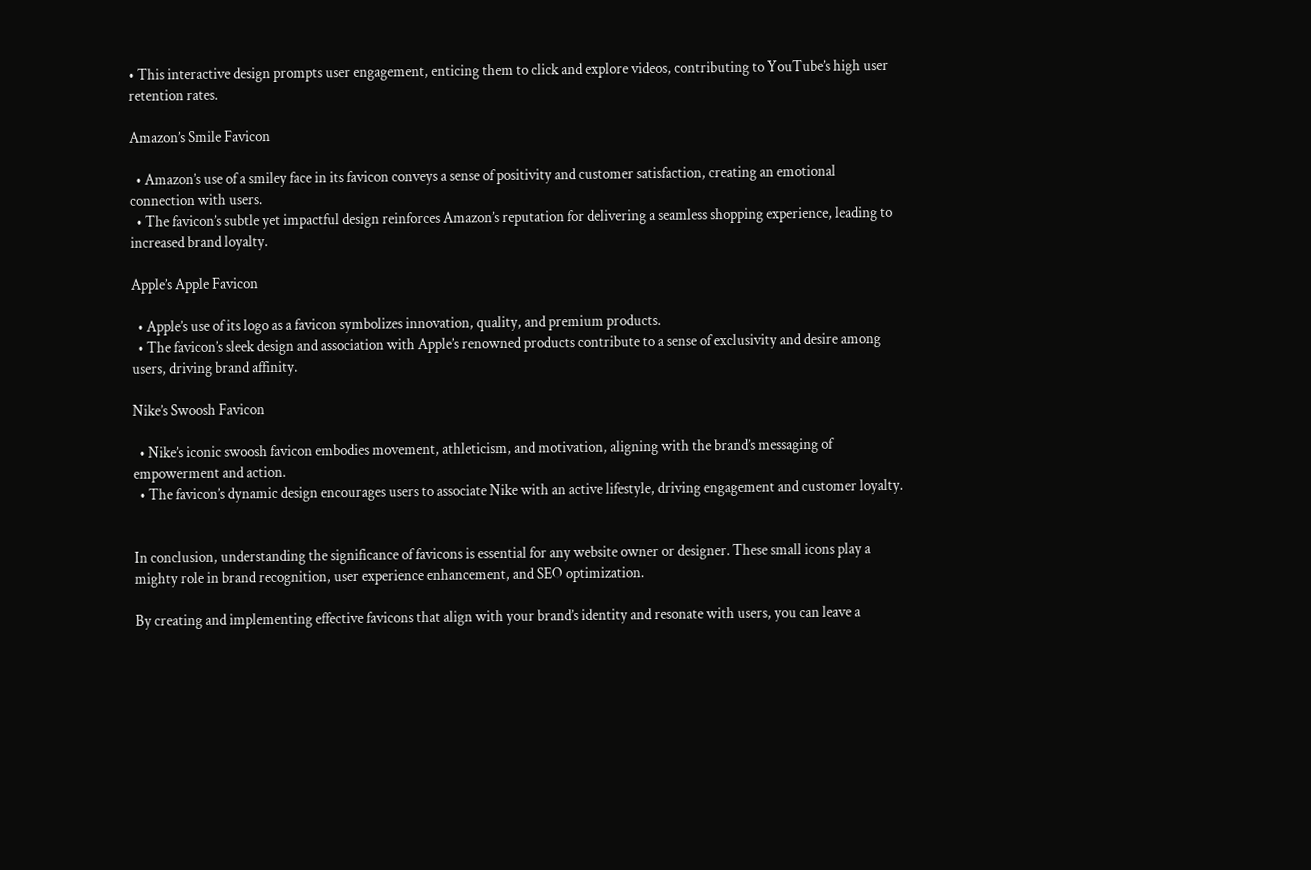• This interactive design prompts user engagement, enticing them to click and explore videos, contributing to YouTube’s high user retention rates.

Amazon’s Smile Favicon

  • Amazon’s use of a smiley face in its favicon conveys a sense of positivity and customer satisfaction, creating an emotional connection with users.
  • The favicon’s subtle yet impactful design reinforces Amazon’s reputation for delivering a seamless shopping experience, leading to increased brand loyalty.

Apple’s Apple Favicon

  • Apple’s use of its logo as a favicon symbolizes innovation, quality, and premium products.
  • The favicon’s sleek design and association with Apple’s renowned products contribute to a sense of exclusivity and desire among users, driving brand affinity.

Nike’s Swoosh Favicon

  • Nike’s iconic swoosh favicon embodies movement, athleticism, and motivation, aligning with the brand’s messaging of empowerment and action.
  • The favicon’s dynamic design encourages users to associate Nike with an active lifestyle, driving engagement and customer loyalty.


In conclusion, understanding the significance of favicons is essential for any website owner or designer. These small icons play a mighty role in brand recognition, user experience enhancement, and SEO optimization.

By creating and implementing effective favicons that align with your brand’s identity and resonate with users, you can leave a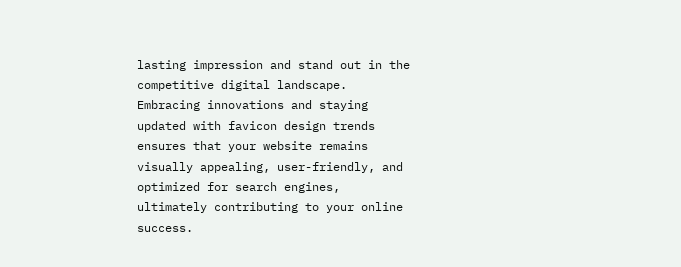lasting impression and stand out in the competitive digital landscape. Embracing innovations and staying updated with favicon design trends ensures that your website remains visually appealing, user-friendly, and optimized for search engines, ultimately contributing to your online success.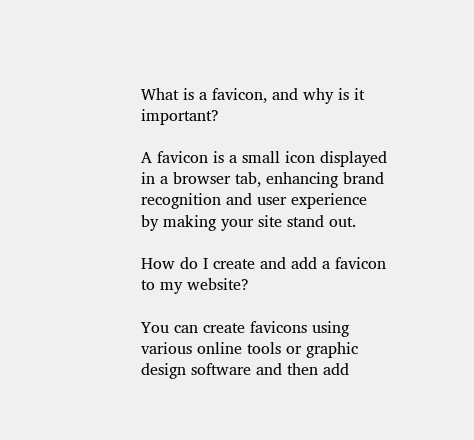What is a favicon, and why is it important?

A favicon is a small icon displayed in a browser tab, enhancing brand recognition and user experience by making your site stand out.

How do I create and add a favicon to my website?

You can create favicons using various online tools or graphic design software and then add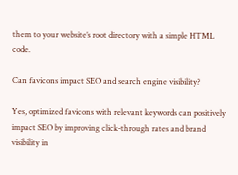them to your website’s root directory with a simple HTML code.

Can favicons impact SEO and search engine visibility?

Yes, optimized favicons with relevant keywords can positively impact SEO by improving click-through rates and brand visibility in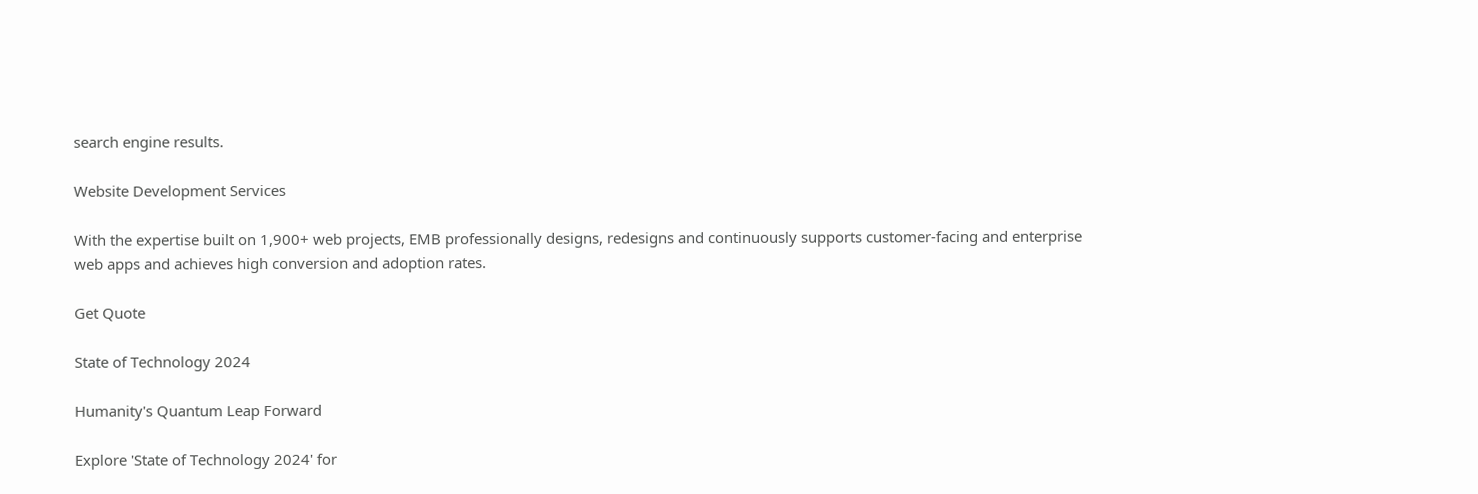search engine results.

Website Development Services

With the expertise built on 1,900+ web projects, EMB professionally designs, redesigns and continuously supports customer-facing and enterprise web apps and achieves high conversion and adoption rates.

Get Quote

State of Technology 2024

Humanity's Quantum Leap Forward

Explore 'State of Technology 2024' for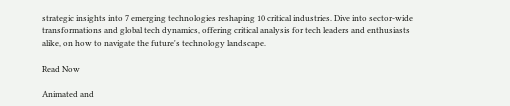strategic insights into 7 emerging technologies reshaping 10 critical industries. Dive into sector-wide transformations and global tech dynamics, offering critical analysis for tech leaders and enthusiasts alike, on how to navigate the future's technology landscape.

Read Now

Animated and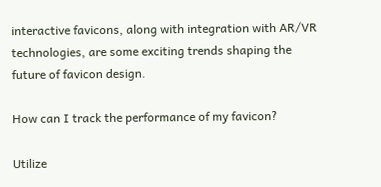interactive favicons, along with integration with AR/VR technologies, are some exciting trends shaping the future of favicon design.

How can I track the performance of my favicon?

Utilize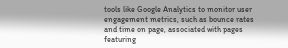tools like Google Analytics to monitor user engagement metrics, such as bounce rates and time on page, associated with pages featuring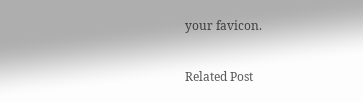your favicon.

Related Post